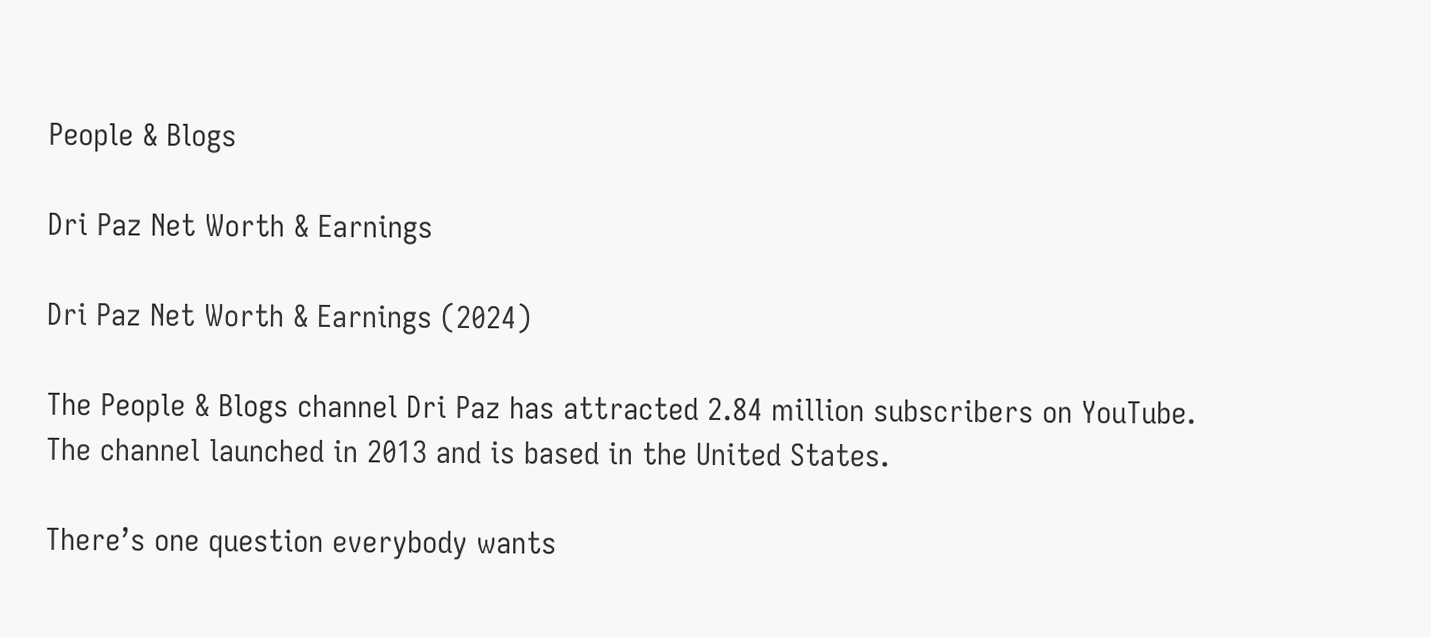People & Blogs

Dri Paz Net Worth & Earnings

Dri Paz Net Worth & Earnings (2024)

The People & Blogs channel Dri Paz has attracted 2.84 million subscribers on YouTube. The channel launched in 2013 and is based in the United States.

There’s one question everybody wants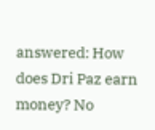answered: How does Dri Paz earn money? No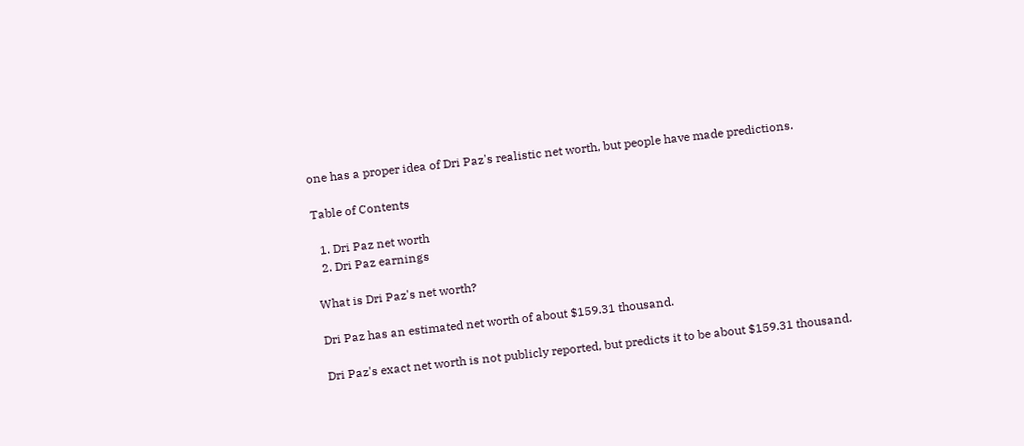one has a proper idea of Dri Paz's realistic net worth, but people have made predictions.

Table of Contents

  1. Dri Paz net worth
  2. Dri Paz earnings

What is Dri Paz's net worth?

Dri Paz has an estimated net worth of about $159.31 thousand.

Dri Paz's exact net worth is not publicly reported, but predicts it to be about $159.31 thousand.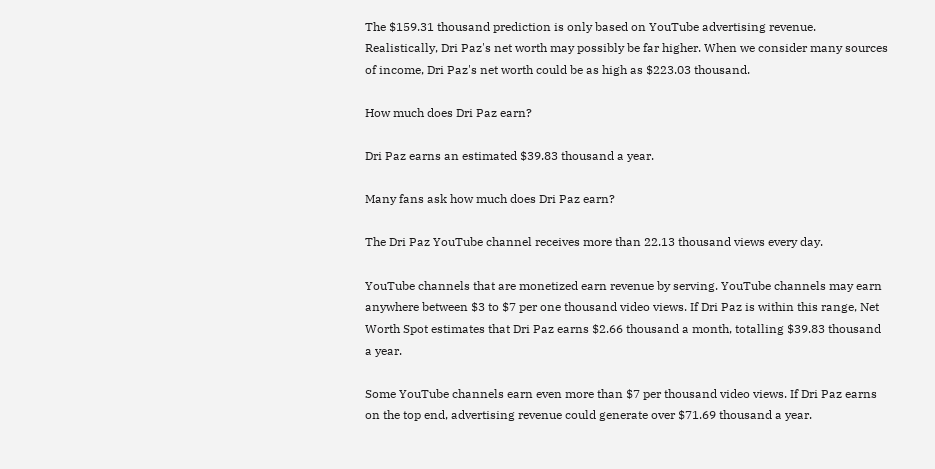The $159.31 thousand prediction is only based on YouTube advertising revenue. Realistically, Dri Paz's net worth may possibly be far higher. When we consider many sources of income, Dri Paz's net worth could be as high as $223.03 thousand.

How much does Dri Paz earn?

Dri Paz earns an estimated $39.83 thousand a year.

Many fans ask how much does Dri Paz earn?

The Dri Paz YouTube channel receives more than 22.13 thousand views every day.

YouTube channels that are monetized earn revenue by serving. YouTube channels may earn anywhere between $3 to $7 per one thousand video views. If Dri Paz is within this range, Net Worth Spot estimates that Dri Paz earns $2.66 thousand a month, totalling $39.83 thousand a year.

Some YouTube channels earn even more than $7 per thousand video views. If Dri Paz earns on the top end, advertising revenue could generate over $71.69 thousand a year.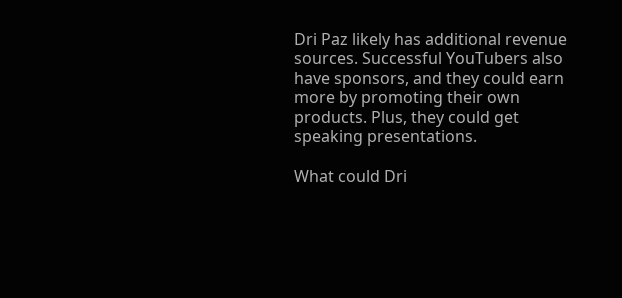Dri Paz likely has additional revenue sources. Successful YouTubers also have sponsors, and they could earn more by promoting their own products. Plus, they could get speaking presentations.

What could Dri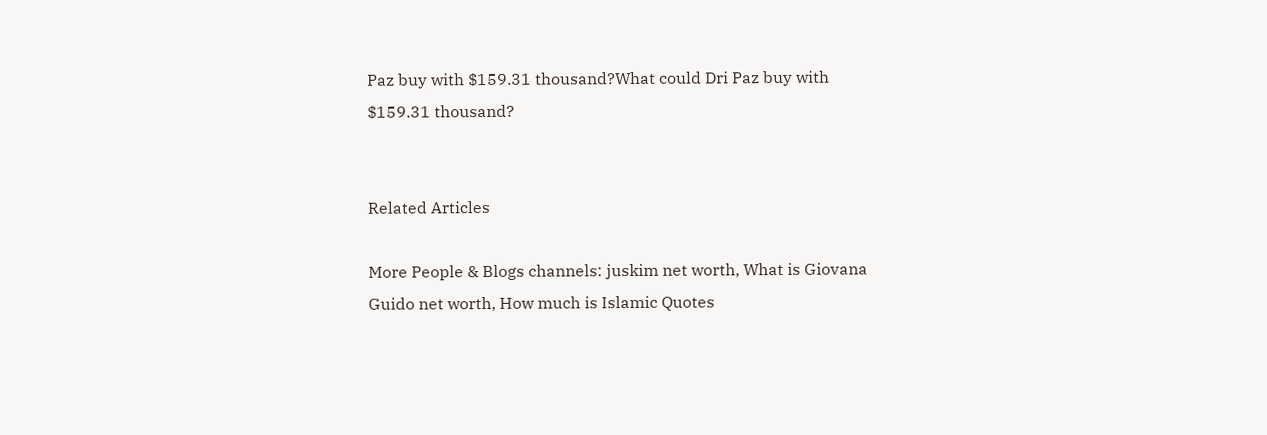Paz buy with $159.31 thousand?What could Dri Paz buy with $159.31 thousand?


Related Articles

More People & Blogs channels: juskim net worth, What is Giovana Guido net worth, How much is Islamic Quotes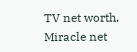TV net worth, Miracle net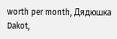worth per month, Дядюшка Dakot,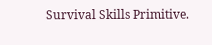Survival Skills Primitive.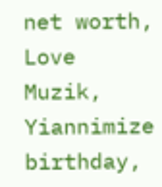net worth, Love Muzik, Yiannimize birthday,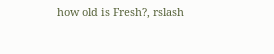how old is Fresh?, rslash